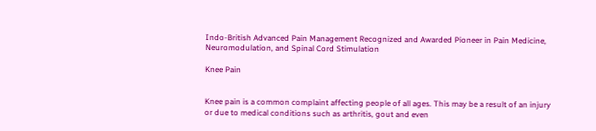Indo-British Advanced Pain Management Recognized and Awarded Pioneer in Pain Medicine, Neuromodulation, and Spinal Cord Stimulation

Knee Pain


Knee pain is a common complaint affecting people of all ages. This may be a result of an injury or due to medical conditions such as arthritis, gout and even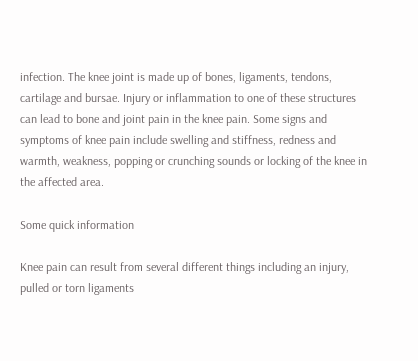infection. The knee joint is made up of bones, ligaments, tendons, cartilage and bursae. Injury or inflammation to one of these structures can lead to bone and joint pain in the knee pain. Some signs and symptoms of knee pain include swelling and stiffness, redness and warmth, weakness, popping or crunching sounds or locking of the knee in the affected area.

Some quick information

Knee pain can result from several different things including an injury, pulled or torn ligaments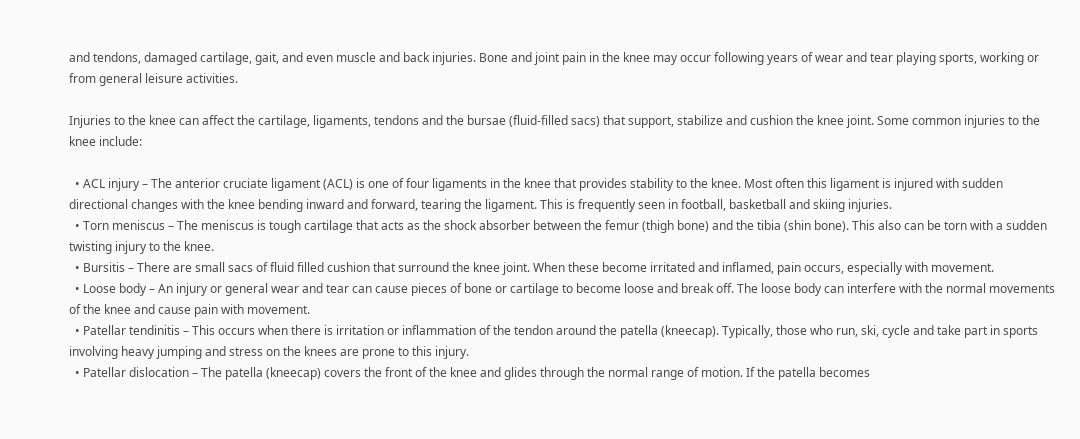and tendons, damaged cartilage, gait, and even muscle and back injuries. Bone and joint pain in the knee may occur following years of wear and tear playing sports, working or from general leisure activities.

Injuries to the knee can affect the cartilage, ligaments, tendons and the bursae (fluid-filled sacs) that support, stabilize and cushion the knee joint. Some common injuries to the knee include:

  • ACL injury – The anterior cruciate ligament (ACL) is one of four ligaments in the knee that provides stability to the knee. Most often this ligament is injured with sudden directional changes with the knee bending inward and forward, tearing the ligament. This is frequently seen in football, basketball and skiing injuries.
  • Torn meniscus – The meniscus is tough cartilage that acts as the shock absorber between the femur (thigh bone) and the tibia (shin bone). This also can be torn with a sudden twisting injury to the knee.
  • Bursitis – There are small sacs of fluid filled cushion that surround the knee joint. When these become irritated and inflamed, pain occurs, especially with movement.
  • Loose body – An injury or general wear and tear can cause pieces of bone or cartilage to become loose and break off. The loose body can interfere with the normal movements of the knee and cause pain with movement.
  • Patellar tendinitis – This occurs when there is irritation or inflammation of the tendon around the patella (kneecap). Typically, those who run, ski, cycle and take part in sports involving heavy jumping and stress on the knees are prone to this injury.
  • Patellar dislocation – The patella (kneecap) covers the front of the knee and glides through the normal range of motion. If the patella becomes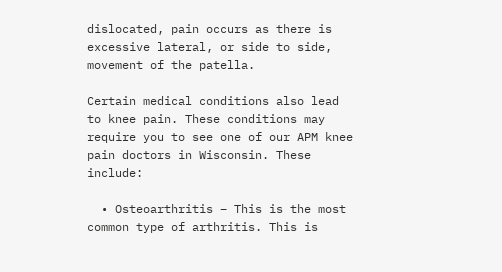dislocated, pain occurs as there is excessive lateral, or side to side, movement of the patella.

Certain medical conditions also lead to knee pain. These conditions may require you to see one of our APM knee pain doctors in Wisconsin. These include:

  • Osteoarthritis – This is the most common type of arthritis. This is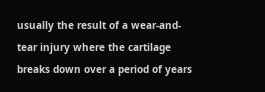usually the result of a wear-and-tear injury where the cartilage breaks down over a period of years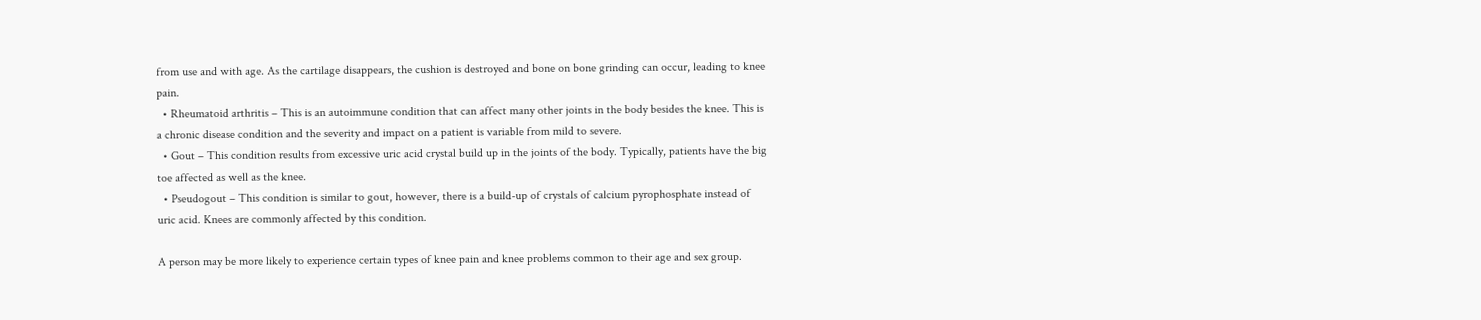from use and with age. As the cartilage disappears, the cushion is destroyed and bone on bone grinding can occur, leading to knee pain.
  • Rheumatoid arthritis – This is an autoimmune condition that can affect many other joints in the body besides the knee. This is a chronic disease condition and the severity and impact on a patient is variable from mild to severe.
  • Gout – This condition results from excessive uric acid crystal build up in the joints of the body. Typically, patients have the big toe affected as well as the knee.
  • Pseudogout – This condition is similar to gout, however, there is a build-up of crystals of calcium pyrophosphate instead of uric acid. Knees are commonly affected by this condition.

A person may be more likely to experience certain types of knee pain and knee problems common to their age and sex group.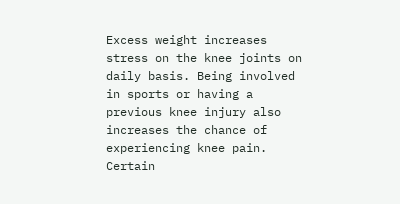Excess weight increases stress on the knee joints on daily basis. Being involved in sports or having a previous knee injury also increases the chance of experiencing knee pain. Certain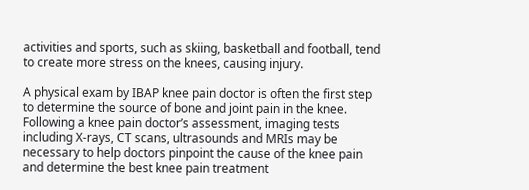activities and sports, such as skiing, basketball and football, tend to create more stress on the knees, causing injury.

A physical exam by IBAP knee pain doctor is often the first step to determine the source of bone and joint pain in the knee. Following a knee pain doctor’s assessment, imaging tests including X-rays, CT scans, ultrasounds and MRIs may be necessary to help doctors pinpoint the cause of the knee pain and determine the best knee pain treatment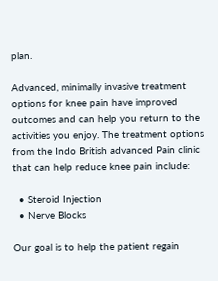plan.

Advanced, minimally invasive treatment options for knee pain have improved outcomes and can help you return to the activities you enjoy. The treatment options from the Indo British advanced Pain clinic that can help reduce knee pain include:

  • Steroid Injection
  • Nerve Blocks

Our goal is to help the patient regain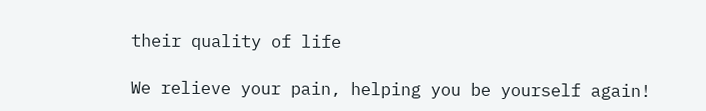their quality of life

We relieve your pain, helping you be yourself again!